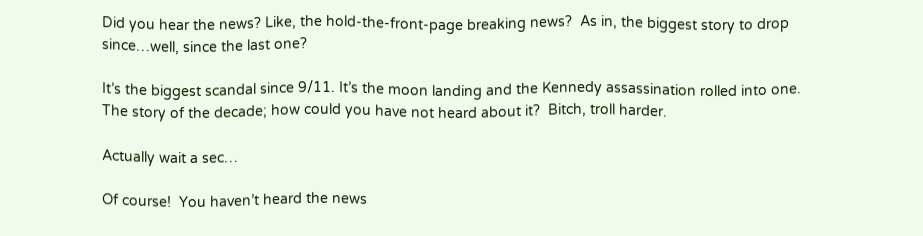Did you hear the news? Like, the hold-the-front-page breaking news?  As in, the biggest story to drop since…well, since the last one?

It’s the biggest scandal since 9/11. It’s the moon landing and the Kennedy assassination rolled into one.  The story of the decade; how could you have not heard about it?  Bitch, troll harder.

Actually wait a sec…

Of course!  You haven’t heard the news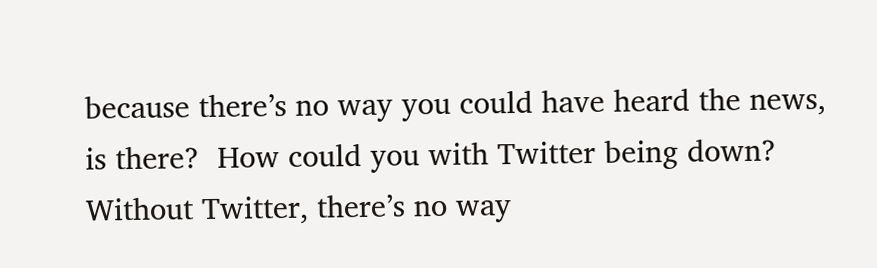because there’s no way you could have heard the news, is there?  How could you with Twitter being down?  Without Twitter, there’s no way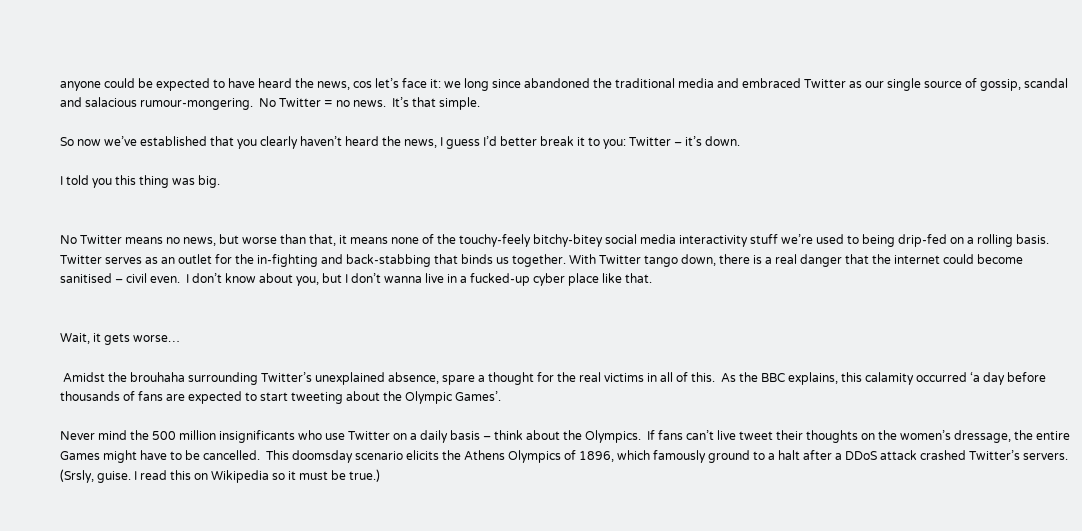anyone could be expected to have heard the news, cos let’s face it: we long since abandoned the traditional media and embraced Twitter as our single source of gossip, scandal and salacious rumour-mongering.  No Twitter = no news.  It’s that simple.

So now we’ve established that you clearly haven’t heard the news, I guess I’d better break it to you: Twitter – it’s down.

I told you this thing was big.


No Twitter means no news, but worse than that, it means none of the touchy-feely bitchy-bitey social media interactivity stuff we’re used to being drip-fed on a rolling basis.  Twitter serves as an outlet for the in-fighting and back-stabbing that binds us together. With Twitter tango down, there is a real danger that the internet could become sanitised – civil even.  I don’t know about you, but I don’t wanna live in a fucked-up cyber place like that.


Wait, it gets worse…

 Amidst the brouhaha surrounding Twitter’s unexplained absence, spare a thought for the real victims in all of this.  As the BBC explains, this calamity occurred ‘a day before thousands of fans are expected to start tweeting about the Olympic Games’.

Never mind the 500 million insignificants who use Twitter on a daily basis – think about the Olympics.  If fans can’t live tweet their thoughts on the women’s dressage, the entire Games might have to be cancelled.  This doomsday scenario elicits the Athens Olympics of 1896, which famously ground to a halt after a DDoS attack crashed Twitter’s servers.  (Srsly, guise. I read this on Wikipedia so it must be true.)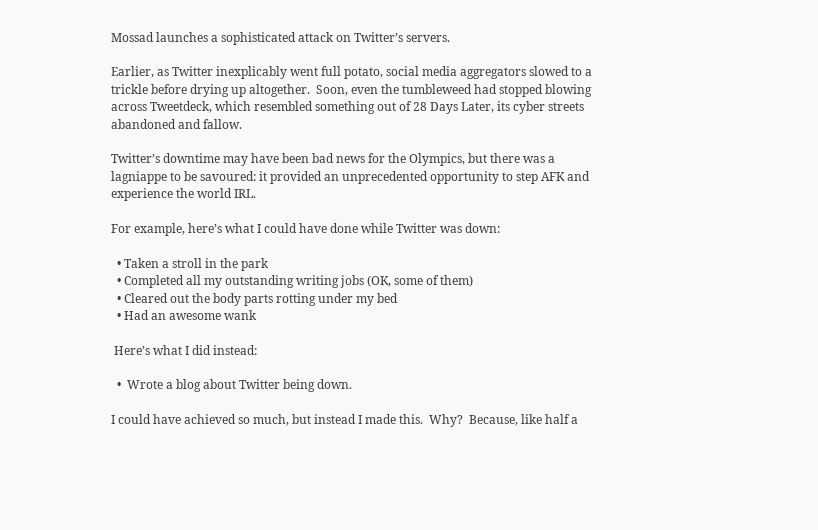Mossad launches a sophisticated attack on Twitter’s servers.

Earlier, as Twitter inexplicably went full potato, social media aggregators slowed to a trickle before drying up altogether.  Soon, even the tumbleweed had stopped blowing across Tweetdeck, which resembled something out of 28 Days Later, its cyber streets abandoned and fallow.

Twitter’s downtime may have been bad news for the Olympics, but there was a lagniappe to be savoured: it provided an unprecedented opportunity to step AFK and experience the world IRL.

For example, here’s what I could have done while Twitter was down:

  • Taken a stroll in the park
  • Completed all my outstanding writing jobs (OK, some of them)
  • Cleared out the body parts rotting under my bed
  • Had an awesome wank

 Here’s what I did instead:

  •  Wrote a blog about Twitter being down.

I could have achieved so much, but instead I made this.  Why?  Because, like half a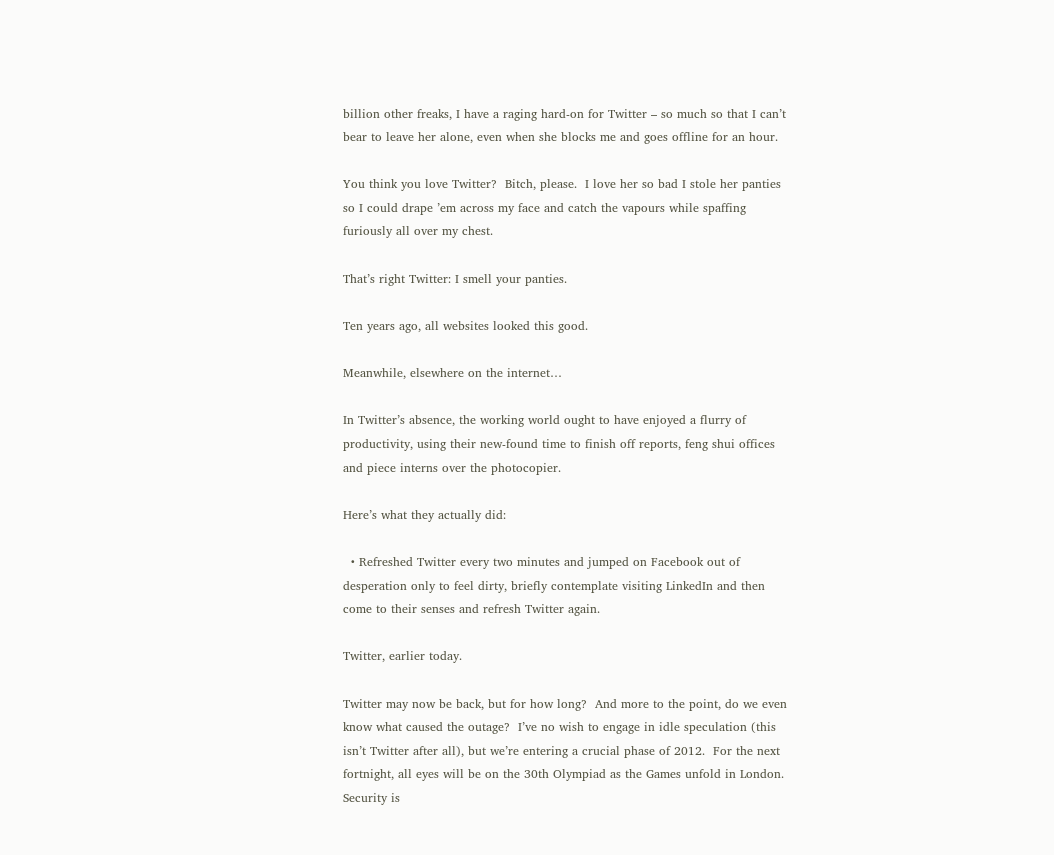billion other freaks, I have a raging hard-on for Twitter – so much so that I can’t bear to leave her alone, even when she blocks me and goes offline for an hour.

You think you love Twitter?  Bitch, please.  I love her so bad I stole her panties so I could drape ’em across my face and catch the vapours while spaffing furiously all over my chest.

That’s right Twitter: I smell your panties.

Ten years ago, all websites looked this good.

Meanwhile, elsewhere on the internet…

In Twitter’s absence, the working world ought to have enjoyed a flurry of productivity, using their new-found time to finish off reports, feng shui offices and piece interns over the photocopier.

Here’s what they actually did:

  • Refreshed Twitter every two minutes and jumped on Facebook out of desperation only to feel dirty, briefly contemplate visiting LinkedIn and then come to their senses and refresh Twitter again.

Twitter, earlier today.

Twitter may now be back, but for how long?  And more to the point, do we even know what caused the outage?  I’ve no wish to engage in idle speculation (this isn’t Twitter after all), but we’re entering a crucial phase of 2012.  For the next fortnight, all eyes will be on the 30th Olympiad as the Games unfold in London.  Security is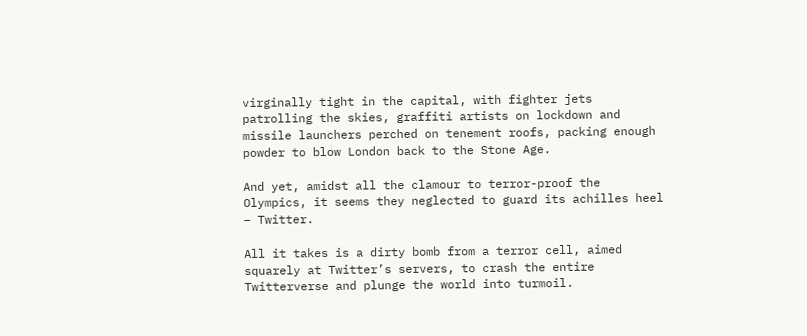virginally tight in the capital, with fighter jets patrolling the skies, graffiti artists on lockdown and missile launchers perched on tenement roofs, packing enough powder to blow London back to the Stone Age.

And yet, amidst all the clamour to terror-proof the Olympics, it seems they neglected to guard its achilles heel – Twitter.

All it takes is a dirty bomb from a terror cell, aimed squarely at Twitter’s servers, to crash the entire Twitterverse and plunge the world into turmoil.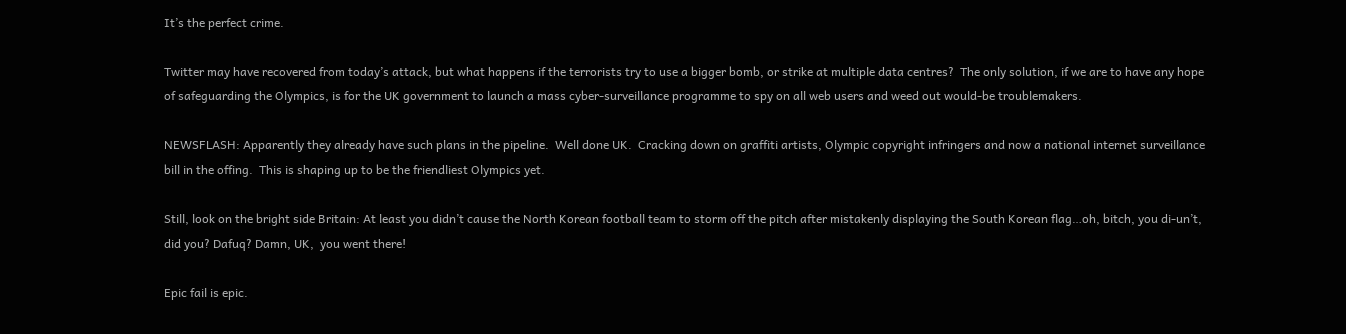It’s the perfect crime.

Twitter may have recovered from today’s attack, but what happens if the terrorists try to use a bigger bomb, or strike at multiple data centres?  The only solution, if we are to have any hope of safeguarding the Olympics, is for the UK government to launch a mass cyber-surveillance programme to spy on all web users and weed out would-be troublemakers.

NEWSFLASH: Apparently they already have such plans in the pipeline.  Well done UK.  Cracking down on graffiti artists, Olympic copyright infringers and now a national internet surveillance bill in the offing.  This is shaping up to be the friendliest Olympics yet.

Still, look on the bright side Britain: At least you didn’t cause the North Korean football team to storm off the pitch after mistakenly displaying the South Korean flag…oh, bitch, you di-un’t, did you? Dafuq? Damn, UK,  you went there!

Epic fail is epic.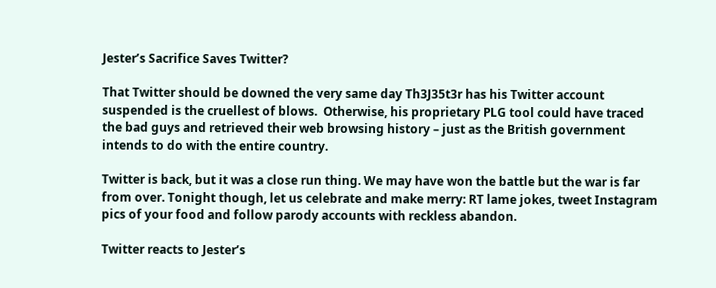Jester’s Sacrifice Saves Twitter?

That Twitter should be downed the very same day Th3J35t3r has his Twitter account suspended is the cruellest of blows.  Otherwise, his proprietary PLG tool could have traced the bad guys and retrieved their web browsing history – just as the British government intends to do with the entire country.

Twitter is back, but it was a close run thing. We may have won the battle but the war is far from over. Tonight though, let us celebrate and make merry: RT lame jokes, tweet Instagram pics of your food and follow parody accounts with reckless abandon.

Twitter reacts to Jester’s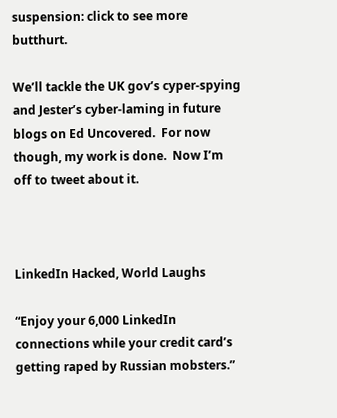suspension: click to see more butthurt.

We’ll tackle the UK gov’s cyper-spying and Jester’s cyber-laming in future blogs on Ed Uncovered.  For now though, my work is done.  Now I’m off to tweet about it.



LinkedIn Hacked, World Laughs

“Enjoy your 6,000 LinkedIn connections while your credit card’s getting raped by Russian mobsters.”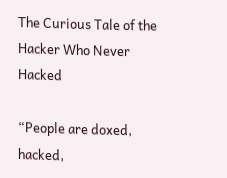The Curious Tale of the Hacker Who Never Hacked

“People are doxed, hacked,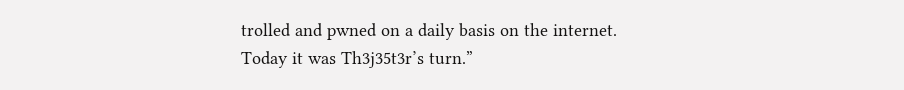trolled and pwned on a daily basis on the internet. Today it was Th3j35t3r’s turn.”